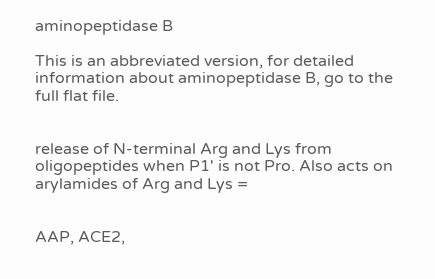aminopeptidase B

This is an abbreviated version, for detailed information about aminopeptidase B, go to the full flat file.


release of N-terminal Arg and Lys from oligopeptides when P1' is not Pro. Also acts on arylamides of Arg and Lys =


AAP, ACE2,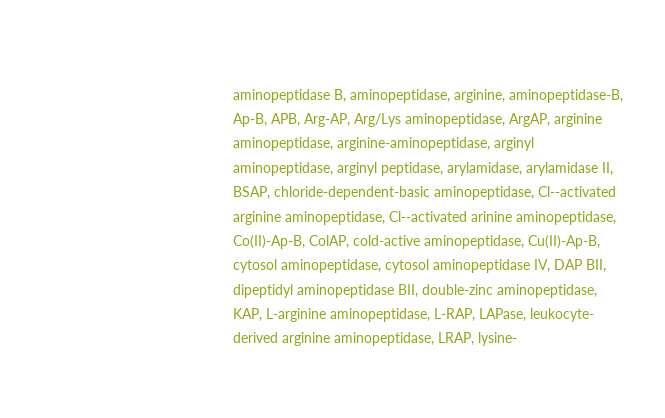aminopeptidase B, aminopeptidase, arginine, aminopeptidase-B, Ap-B, APB, Arg-AP, Arg/Lys aminopeptidase, ArgAP, arginine aminopeptidase, arginine-aminopeptidase, arginyl aminopeptidase, arginyl peptidase, arylamidase, arylamidase II, BSAP, chloride-dependent-basic aminopeptidase, Cl--activated arginine aminopeptidase, Cl--activated arinine aminopeptidase, Co(II)-Ap-B, ColAP, cold-active aminopeptidase, Cu(II)-Ap-B, cytosol aminopeptidase, cytosol aminopeptidase IV, DAP BII, dipeptidyl aminopeptidase BII, double-zinc aminopeptidase, KAP, L-arginine aminopeptidase, L-RAP, LAPase, leukocyte-derived arginine aminopeptidase, LRAP, lysine-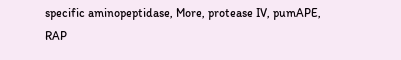specific aminopeptidase, More, protease IV, pumAPE, RAP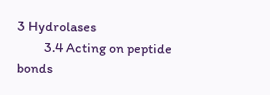3 Hydrolases
         3.4 Acting on peptide bonds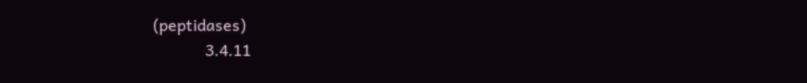(peptidases)
             3.4.11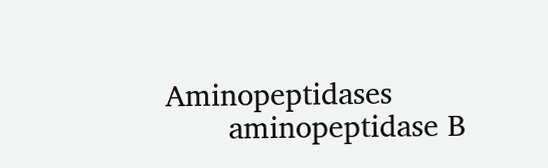Aminopeptidases
       aminopeptidase B